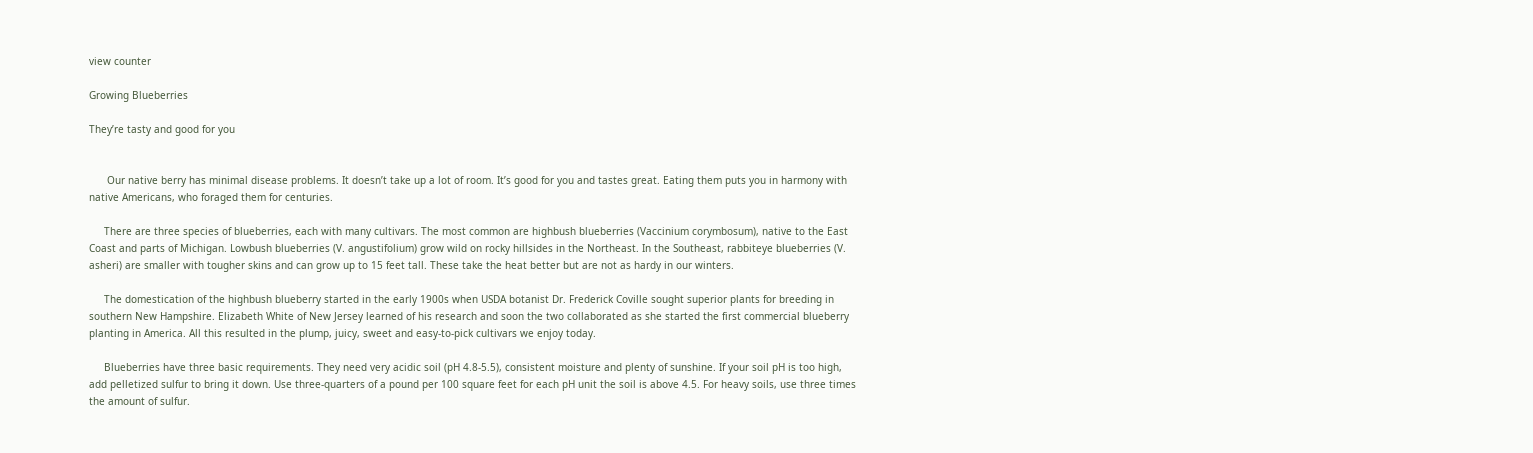view counter

Growing Blueberries

They’re tasty and good for you


      Our native berry has minimal disease problems. It doesn’t take up a lot of room. It’s good for you and tastes great. Eating them puts you in harmony with native Americans, who foraged them for centuries.

     There are three species of blueberries, each with many cultivars. The most common are highbush blueberries (Vaccinium corymbosum), native to the East Coast and parts of Michigan. Lowbush blueberries (V. angustifolium) grow wild on rocky hillsides in the Northeast. In the Southeast, rabbiteye blueberries (V. asheri) are smaller with tougher skins and can grow up to 15 feet tall. These take the heat better but are not as hardy in our winters.

     The domestication of the highbush blueberry started in the early 1900s when USDA botanist Dr. Frederick Coville sought superior plants for breeding in southern New Hampshire. Elizabeth White of New Jersey learned of his research and soon the two collaborated as she started the first commercial blueberry planting in America. All this resulted in the plump, juicy, sweet and easy-to-pick cultivars we enjoy today.

     Blueberries have three basic requirements. They need very acidic soil (pH 4.8-5.5), consistent moisture and plenty of sunshine. If your soil pH is too high, add pelletized sulfur to bring it down. Use three-quarters of a pound per 100 square feet for each pH unit the soil is above 4.5. For heavy soils, use three times the amount of sulfur.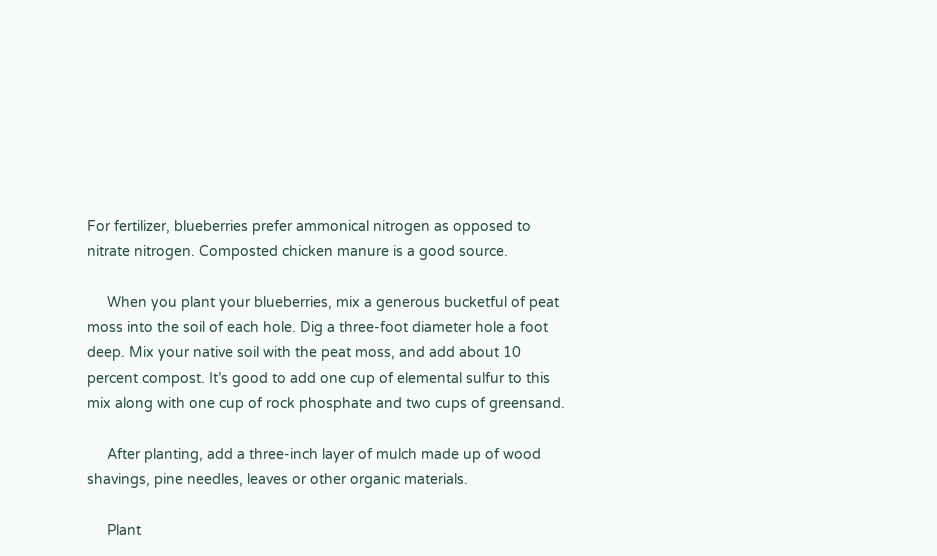For fertilizer, blueberries prefer ammonical nitrogen as opposed to nitrate nitrogen. Composted chicken manure is a good source.

     When you plant your blueberries, mix a generous bucketful of peat moss into the soil of each hole. Dig a three-foot diameter hole a foot deep. Mix your native soil with the peat moss, and add about 10 percent compost. It’s good to add one cup of elemental sulfur to this mix along with one cup of rock phosphate and two cups of greensand.

     After planting, add a three-inch layer of mulch made up of wood shavings, pine needles, leaves or other organic materials.

     Plant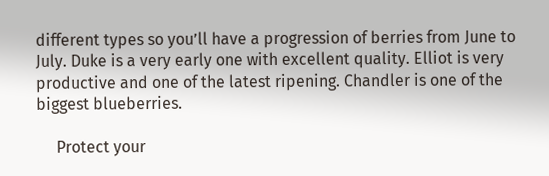different types so you’ll have a progression of berries from June to July. Duke is a very early one with excellent quality. Elliot is very productive and one of the latest ripening. Chandler is one of the biggest blueberries.

     Protect your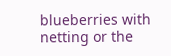blueberries with netting or the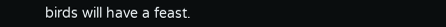birds will have a feast.